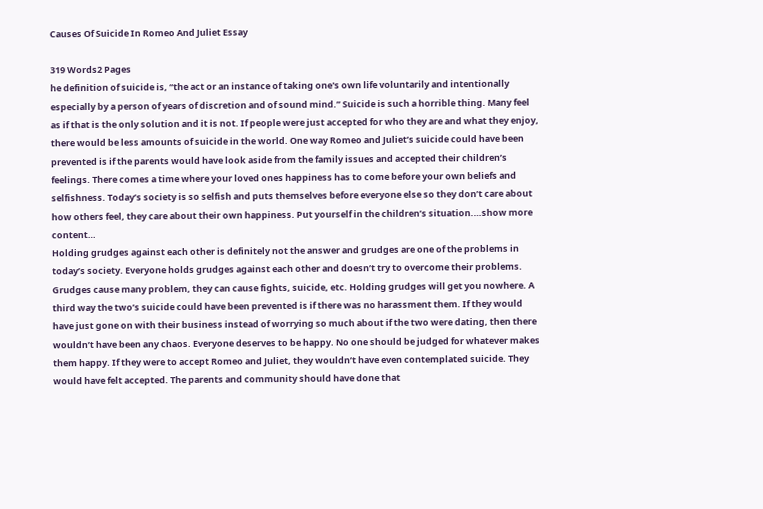Causes Of Suicide In Romeo And Juliet Essay

319 Words2 Pages
he definition of suicide is, “the act or an instance of taking one's own life voluntarily and intentionally especially by a person of years of discretion and of sound mind.” Suicide is such a horrible thing. Many feel as if that is the only solution and it is not. If people were just accepted for who they are and what they enjoy, there would be less amounts of suicide in the world. One way Romeo and Juliet’s suicide could have been prevented is if the parents would have look aside from the family issues and accepted their children’s feelings. There comes a time where your loved ones happiness has to come before your own beliefs and selfishness. Today’s society is so selfish and puts themselves before everyone else so they don’t care about how others feel, they care about their own happiness. Put yourself in the children’s situation.…show more content…
Holding grudges against each other is definitely not the answer and grudges are one of the problems in today’s society. Everyone holds grudges against each other and doesn’t try to overcome their problems. Grudges cause many problem, they can cause fights, suicide, etc. Holding grudges will get you nowhere. A third way the two’s suicide could have been prevented is if there was no harassment them. If they would have just gone on with their business instead of worrying so much about if the two were dating, then there wouldn’t have been any chaos. Everyone deserves to be happy. No one should be judged for whatever makes them happy. If they were to accept Romeo and Juliet, they wouldn’t have even contemplated suicide. They would have felt accepted. The parents and community should have done that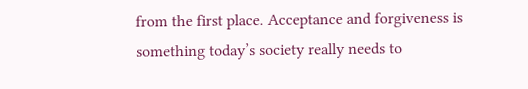from the first place. Acceptance and forgiveness is something today’s society really needs to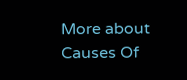More about Causes Of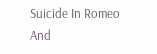Suicide In Romeo And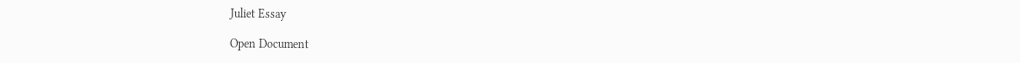Juliet Essay

Open Document